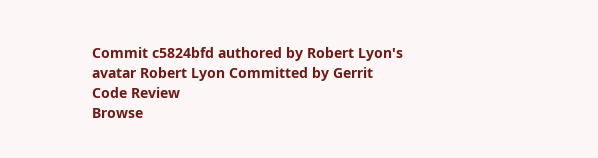Commit c5824bfd authored by Robert Lyon's avatar Robert Lyon Committed by Gerrit Code Review
Browse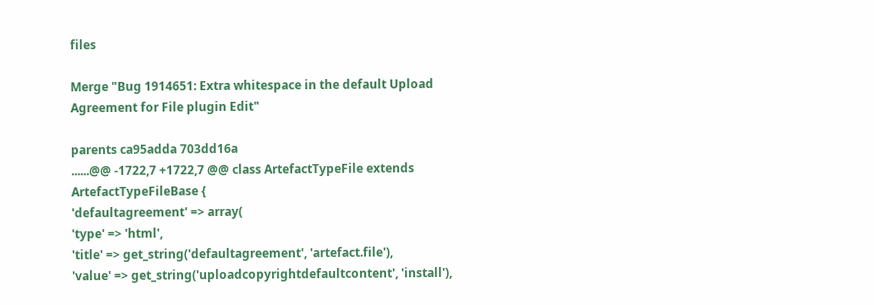files

Merge "Bug 1914651: Extra whitespace in the default Upload Agreement for File plugin Edit"

parents ca95adda 703dd16a
......@@ -1722,7 +1722,7 @@ class ArtefactTypeFile extends ArtefactTypeFileBase {
'defaultagreement' => array(
'type' => 'html',
'title' => get_string('defaultagreement', 'artefact.file'),
'value' => get_string('uploadcopyrightdefaultcontent', 'install'),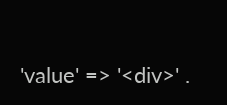'value' => '<div>' .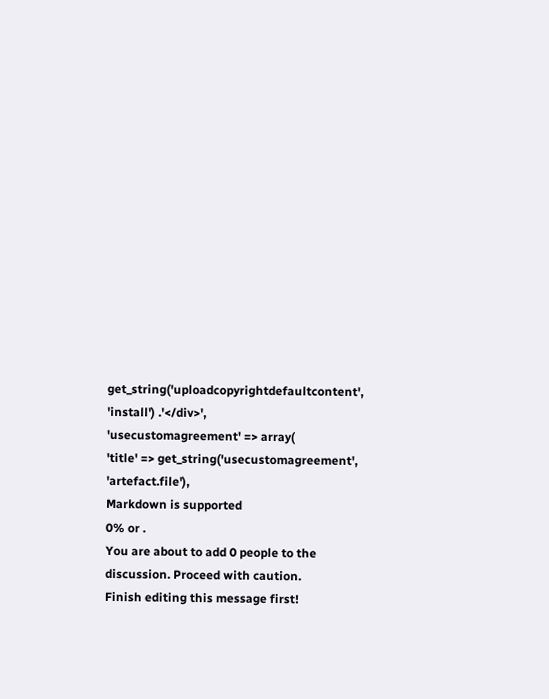get_string('uploadcopyrightdefaultcontent', 'install') .'</div>',
'usecustomagreement' => array(
'title' => get_string('usecustomagreement', 'artefact.file'),
Markdown is supported
0% or .
You are about to add 0 people to the discussion. Proceed with caution.
Finish editing this message first!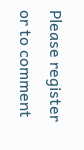Please register or to comment